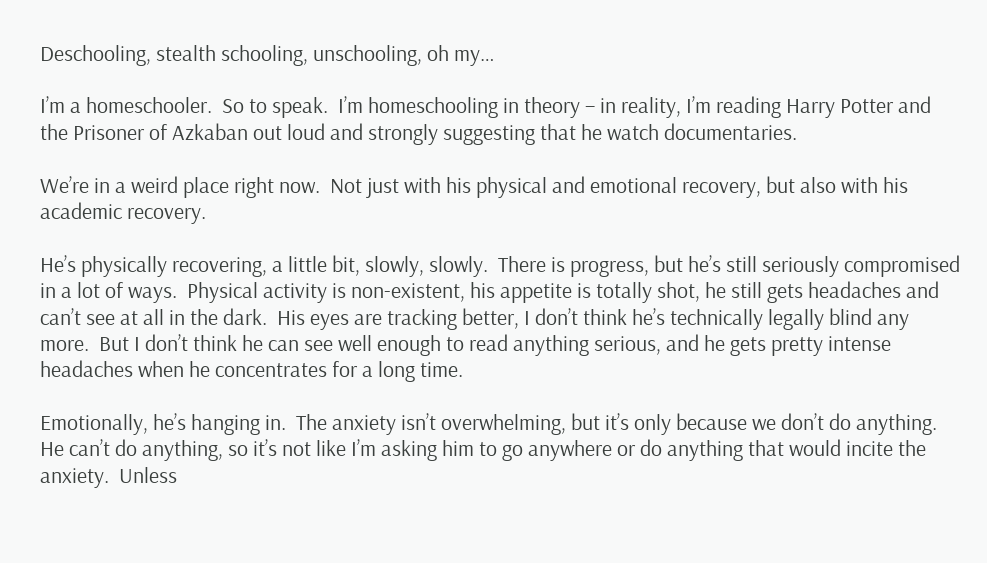Deschooling, stealth schooling, unschooling, oh my…

I’m a homeschooler.  So to speak.  I’m homeschooling in theory – in reality, I’m reading Harry Potter and the Prisoner of Azkaban out loud and strongly suggesting that he watch documentaries.

We’re in a weird place right now.  Not just with his physical and emotional recovery, but also with his academic recovery.

He’s physically recovering, a little bit, slowly, slowly.  There is progress, but he’s still seriously compromised in a lot of ways.  Physical activity is non-existent, his appetite is totally shot, he still gets headaches and can’t see at all in the dark.  His eyes are tracking better, I don’t think he’s technically legally blind any more.  But I don’t think he can see well enough to read anything serious, and he gets pretty intense headaches when he concentrates for a long time.

Emotionally, he’s hanging in.  The anxiety isn’t overwhelming, but it’s only because we don’t do anything.  He can’t do anything, so it’s not like I’m asking him to go anywhere or do anything that would incite the anxiety.  Unless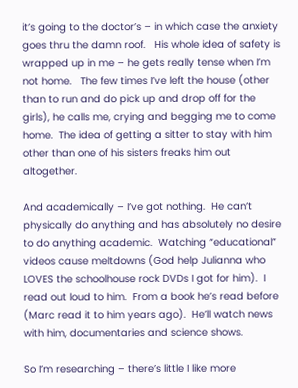it’s going to the doctor’s – in which case the anxiety goes thru the damn roof.   His whole idea of safety is wrapped up in me – he gets really tense when I’m not home.   The few times I’ve left the house (other than to run and do pick up and drop off for the girls), he calls me, crying and begging me to come home.  The idea of getting a sitter to stay with him other than one of his sisters freaks him out altogether.

And academically – I’ve got nothing.  He can’t physically do anything and has absolutely no desire to do anything academic.  Watching “educational” videos cause meltdowns (God help Julianna who LOVES the schoolhouse rock DVDs I got for him).  I read out loud to him.  From a book he’s read before (Marc read it to him years ago).  He’ll watch news with him, documentaries and science shows.

So I’m researching – there’s little I like more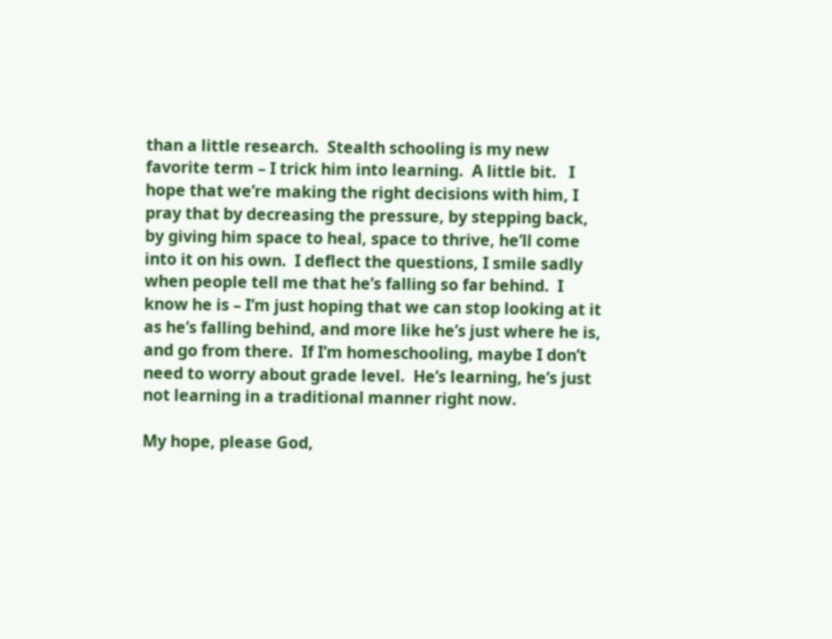than a little research.  Stealth schooling is my new favorite term – I trick him into learning.  A little bit.   I hope that we’re making the right decisions with him, I pray that by decreasing the pressure, by stepping back, by giving him space to heal, space to thrive, he’ll come into it on his own.  I deflect the questions, I smile sadly when people tell me that he’s falling so far behind.  I know he is – I’m just hoping that we can stop looking at it as he’s falling behind, and more like he’s just where he is, and go from there.  If I’m homeschooling, maybe I don’t need to worry about grade level.  He’s learning, he’s just not learning in a traditional manner right now.

My hope, please God,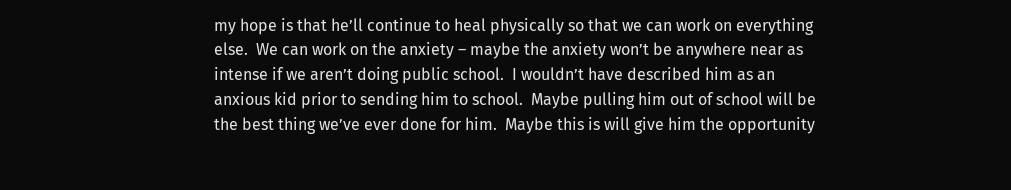my hope is that he’ll continue to heal physically so that we can work on everything else.  We can work on the anxiety – maybe the anxiety won’t be anywhere near as intense if we aren’t doing public school.  I wouldn’t have described him as an anxious kid prior to sending him to school.  Maybe pulling him out of school will be the best thing we’ve ever done for him.  Maybe this is will give him the opportunity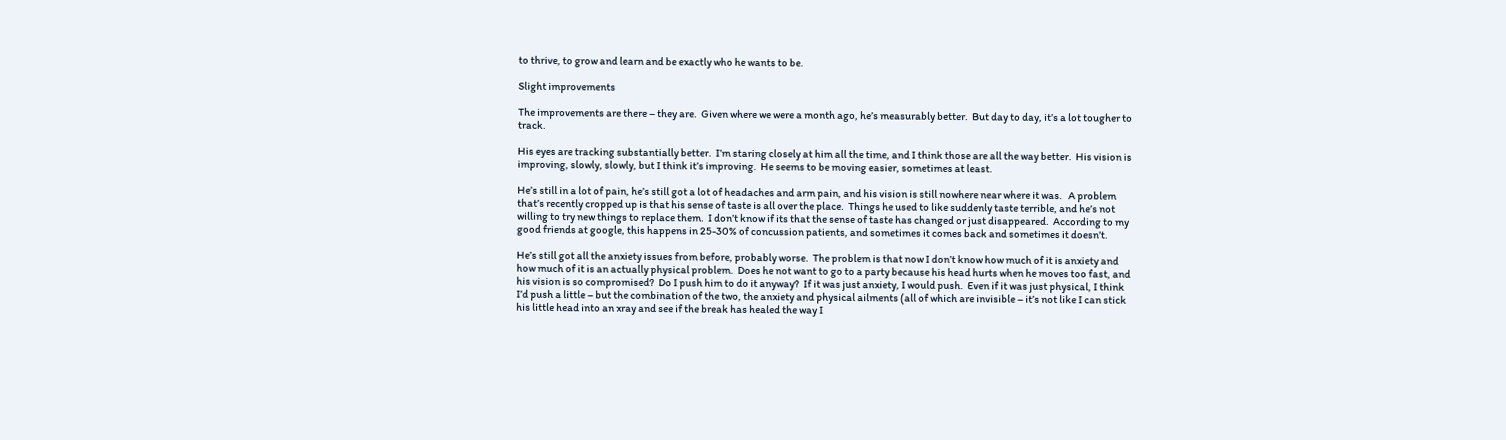to thrive, to grow and learn and be exactly who he wants to be.

Slight improvements

The improvements are there – they are.  Given where we were a month ago, he’s measurably better.  But day to day, it’s a lot tougher to track.

His eyes are tracking substantially better.  I’m staring closely at him all the time, and I think those are all the way better.  His vision is improving, slowly, slowly, but I think it’s improving.  He seems to be moving easier, sometimes at least.

He’s still in a lot of pain, he’s still got a lot of headaches and arm pain, and his vision is still nowhere near where it was.   A problem that’s recently cropped up is that his sense of taste is all over the place.  Things he used to like suddenly taste terrible, and he’s not willing to try new things to replace them.  I don’t know if its that the sense of taste has changed or just disappeared.  According to my good friends at google, this happens in 25-30% of concussion patients, and sometimes it comes back and sometimes it doesn’t.

He’s still got all the anxiety issues from before, probably worse.  The problem is that now I don’t know how much of it is anxiety and how much of it is an actually physical problem.  Does he not want to go to a party because his head hurts when he moves too fast, and his vision is so compromised?  Do I push him to do it anyway?  If it was just anxiety, I would push.  Even if it was just physical, I think I’d push a little – but the combination of the two, the anxiety and physical ailments (all of which are invisible – it’s not like I can stick his little head into an xray and see if the break has healed the way I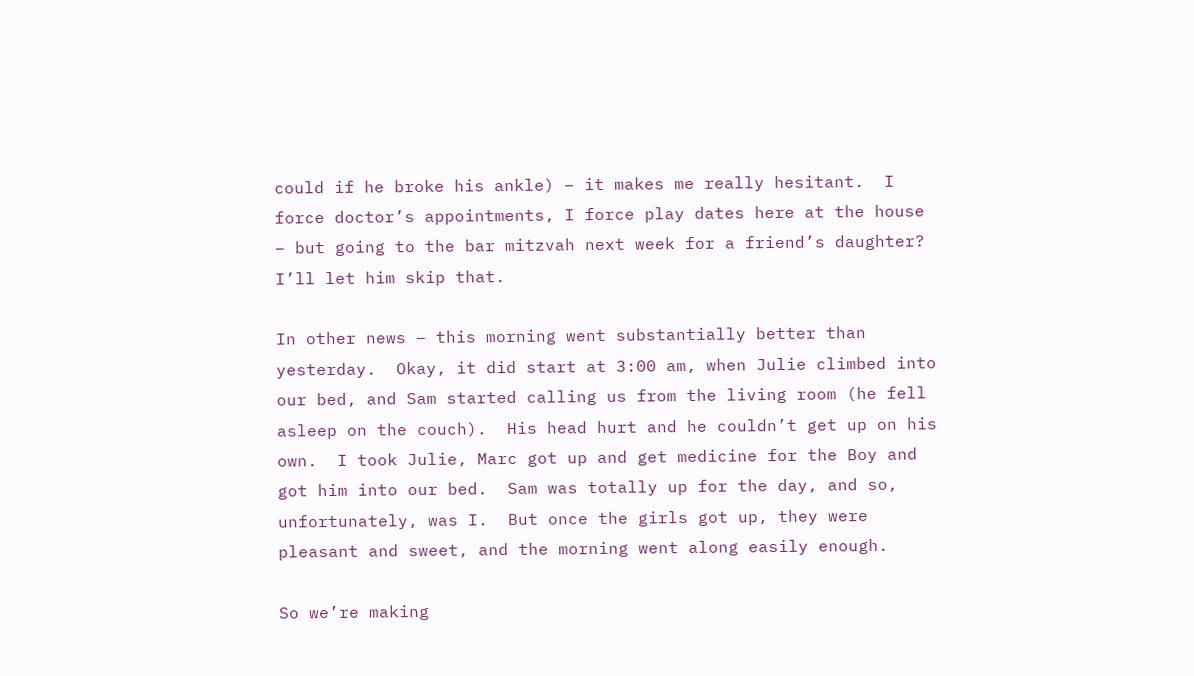could if he broke his ankle) – it makes me really hesitant.  I force doctor’s appointments, I force play dates here at the house – but going to the bar mitzvah next week for a friend’s daughter?  I’ll let him skip that.

In other news – this morning went substantially better than yesterday.  Okay, it did start at 3:00 am, when Julie climbed into our bed, and Sam started calling us from the living room (he fell asleep on the couch).  His head hurt and he couldn’t get up on his own.  I took Julie, Marc got up and get medicine for the Boy and got him into our bed.  Sam was totally up for the day, and so, unfortunately, was I.  But once the girls got up, they were pleasant and sweet, and the morning went along easily enough.

So we’re making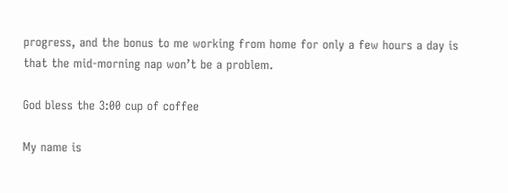progress, and the bonus to me working from home for only a few hours a day is that the mid-morning nap won’t be a problem.

God bless the 3:00 cup of coffee

My name is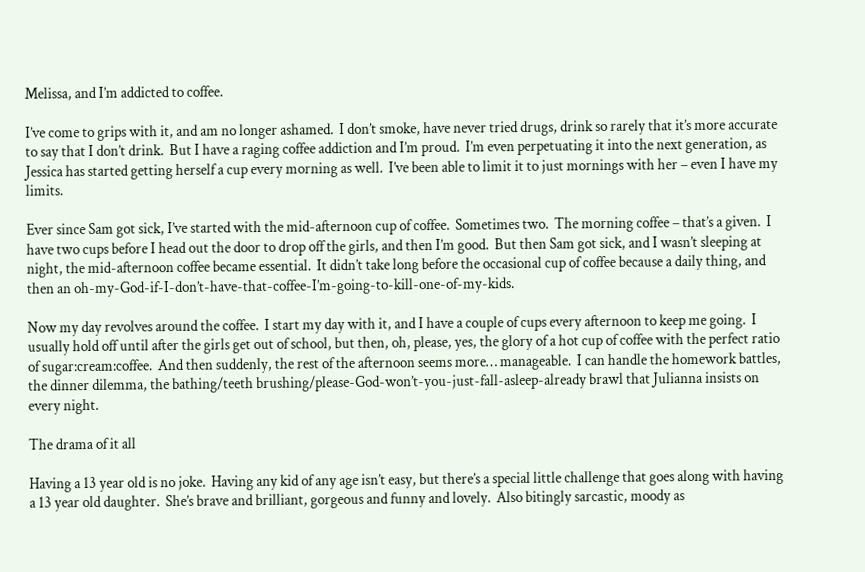Melissa, and I’m addicted to coffee.

I’ve come to grips with it, and am no longer ashamed.  I don’t smoke, have never tried drugs, drink so rarely that it’s more accurate to say that I don’t drink.  But I have a raging coffee addiction and I’m proud.  I’m even perpetuating it into the next generation, as Jessica has started getting herself a cup every morning as well.  I’ve been able to limit it to just mornings with her – even I have my limits.

Ever since Sam got sick, I’ve started with the mid-afternoon cup of coffee.  Sometimes two.  The morning coffee – that’s a given.  I have two cups before I head out the door to drop off the girls, and then I’m good.  But then Sam got sick, and I wasn’t sleeping at night, the mid-afternoon coffee became essential.  It didn’t take long before the occasional cup of coffee because a daily thing, and then an oh-my-God-if-I-don’t-have-that-coffee-I’m-going-to-kill-one-of-my-kids.

Now my day revolves around the coffee.  I start my day with it, and I have a couple of cups every afternoon to keep me going.  I usually hold off until after the girls get out of school, but then, oh, please, yes, the glory of a hot cup of coffee with the perfect ratio of sugar:cream:coffee.  And then suddenly, the rest of the afternoon seems more… manageable.  I can handle the homework battles, the dinner dilemma, the bathing/teeth brushing/please-God-won’t-you-just-fall-asleep-already brawl that Julianna insists on every night.

The drama of it all

Having a 13 year old is no joke.  Having any kid of any age isn’t easy, but there’s a special little challenge that goes along with having a 13 year old daughter.  She’s brave and brilliant, gorgeous and funny and lovely.  Also bitingly sarcastic, moody as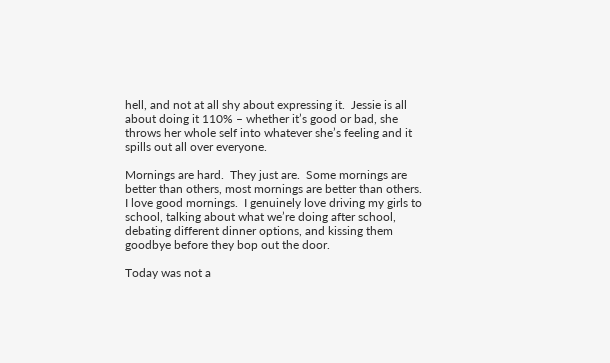hell, and not at all shy about expressing it.  Jessie is all about doing it 110% – whether it’s good or bad, she throws her whole self into whatever she’s feeling and it spills out all over everyone.

Mornings are hard.  They just are.  Some mornings are better than others, most mornings are better than others.  I love good mornings.  I genuinely love driving my girls to school, talking about what we’re doing after school, debating different dinner options, and kissing them goodbye before they bop out the door.

Today was not a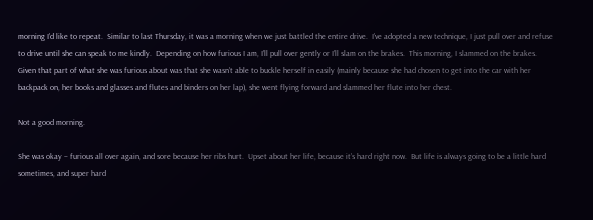morning I’d like to repeat.  Similar to last Thursday, it was a morning when we just battled the entire drive.  I’ve adopted a new technique, I just pull over and refuse to drive until she can speak to me kindly.  Depending on how furious I am, I’ll pull over gently or I’ll slam on the brakes.  This morning, I slammed on the brakes.  Given that part of what she was furious about was that she wasn’t able to buckle herself in easily (mainly because she had chosen to get into the car with her backpack on, her books and glasses and flutes and binders on her lap), she went flying forward and slammed her flute into her chest.

Not a good morning.

She was okay – furious all over again, and sore because her ribs hurt.  Upset about her life, because it’s hard right now.  But life is always going to be a little hard sometimes, and super hard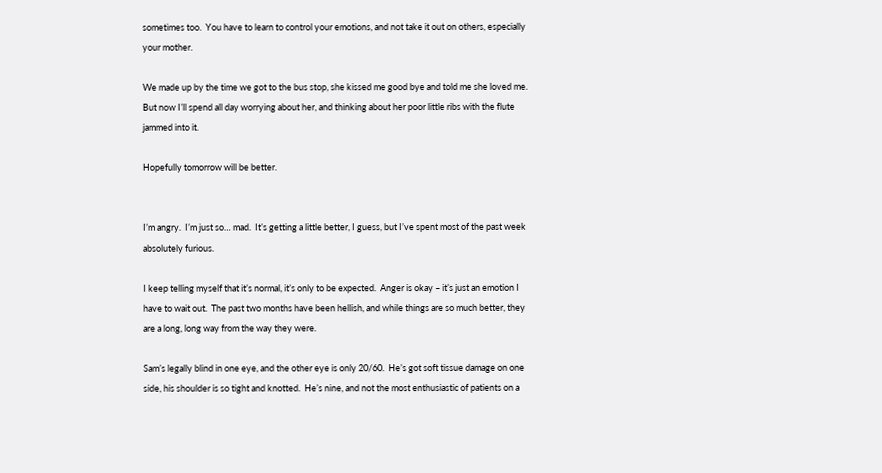sometimes too.  You have to learn to control your emotions, and not take it out on others, especially your mother.

We made up by the time we got to the bus stop, she kissed me good bye and told me she loved me.  But now I’ll spend all day worrying about her, and thinking about her poor little ribs with the flute jammed into it.

Hopefully tomorrow will be better.


I’m angry.  I’m just so… mad.  It’s getting a little better, I guess, but I’ve spent most of the past week absolutely furious.

I keep telling myself that it’s normal, it’s only to be expected.  Anger is okay – it’s just an emotion I have to wait out.  The past two months have been hellish, and while things are so much better, they are a long, long way from the way they were.

Sam’s legally blind in one eye, and the other eye is only 20/60.  He’s got soft tissue damage on one side, his shoulder is so tight and knotted.  He’s nine, and not the most enthusiastic of patients on a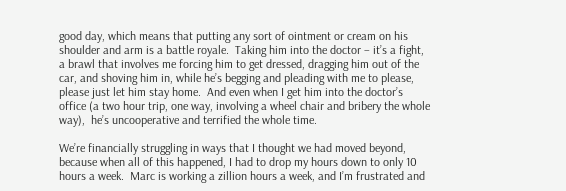good day, which means that putting any sort of ointment or cream on his shoulder and arm is a battle royale.  Taking him into the doctor – it’s a fight, a brawl that involves me forcing him to get dressed, dragging him out of the car, and shoving him in, while he’s begging and pleading with me to please, please just let him stay home.  And even when I get him into the doctor’s office (a two hour trip, one way, involving a wheel chair and bribery the whole way),  he’s uncooperative and terrified the whole time.

We’re financially struggling in ways that I thought we had moved beyond, because when all of this happened, I had to drop my hours down to only 10 hours a week.  Marc is working a zillion hours a week, and I’m frustrated and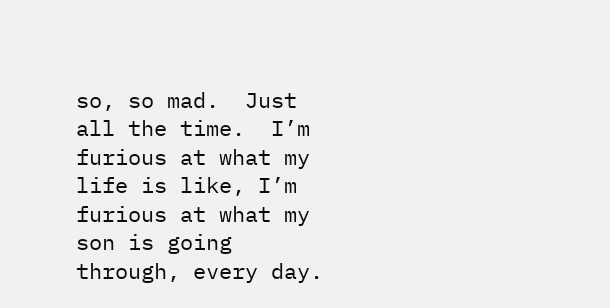so, so mad.  Just all the time.  I’m furious at what my life is like, I’m furious at what my son is going through, every day.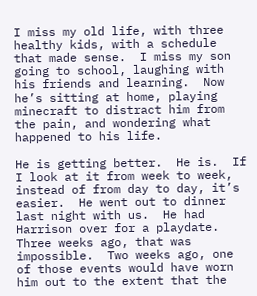I miss my old life, with three healthy kids, with a schedule that made sense.  I miss my son going to school, laughing with his friends and learning.  Now he’s sitting at home, playing minecraft to distract him from the pain, and wondering what happened to his life.

He is getting better.  He is.  If I look at it from week to week, instead of from day to day, it’s easier.  He went out to dinner last night with us.  He had Harrison over for a playdate.  Three weeks ago, that was impossible.  Two weeks ago, one of those events would have worn him out to the extent that the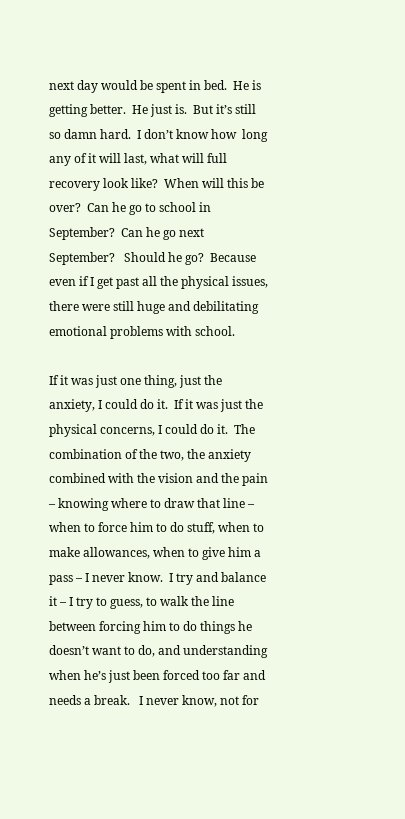next day would be spent in bed.  He is getting better.  He just is.  But it’s still so damn hard.  I don’t know how  long any of it will last, what will full recovery look like?  When will this be over?  Can he go to school in September?  Can he go next September?   Should he go?  Because even if I get past all the physical issues, there were still huge and debilitating emotional problems with school.

If it was just one thing, just the anxiety, I could do it.  If it was just the physical concerns, I could do it.  The combination of the two, the anxiety combined with the vision and the pain – knowing where to draw that line – when to force him to do stuff, when to make allowances, when to give him a pass – I never know.  I try and balance it – I try to guess, to walk the line between forcing him to do things he doesn’t want to do, and understanding when he’s just been forced too far and needs a break.   I never know, not for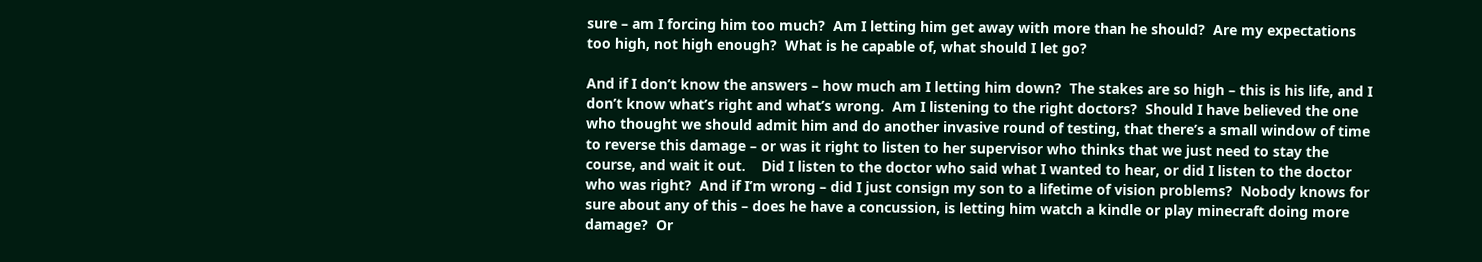sure – am I forcing him too much?  Am I letting him get away with more than he should?  Are my expectations too high, not high enough?  What is he capable of, what should I let go?

And if I don’t know the answers – how much am I letting him down?  The stakes are so high – this is his life, and I don’t know what’s right and what’s wrong.  Am I listening to the right doctors?  Should I have believed the one who thought we should admit him and do another invasive round of testing, that there’s a small window of time to reverse this damage – or was it right to listen to her supervisor who thinks that we just need to stay the course, and wait it out.    Did I listen to the doctor who said what I wanted to hear, or did I listen to the doctor who was right?  And if I’m wrong – did I just consign my son to a lifetime of vision problems?  Nobody knows for sure about any of this – does he have a concussion, is letting him watch a kindle or play minecraft doing more damage?  Or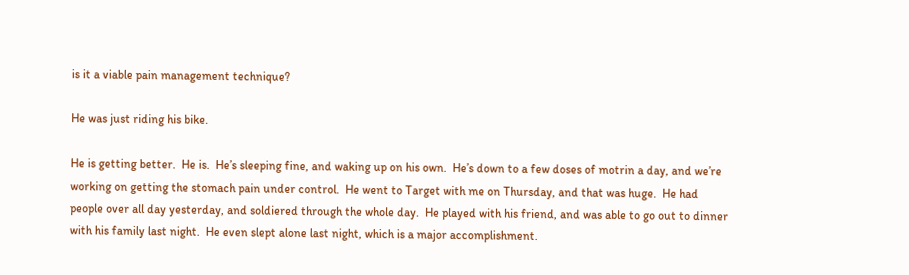is it a viable pain management technique?

He was just riding his bike.

He is getting better.  He is.  He’s sleeping fine, and waking up on his own.  He’s down to a few doses of motrin a day, and we’re working on getting the stomach pain under control.  He went to Target with me on Thursday, and that was huge.  He had people over all day yesterday, and soldiered through the whole day.  He played with his friend, and was able to go out to dinner with his family last night.  He even slept alone last night, which is a major accomplishment.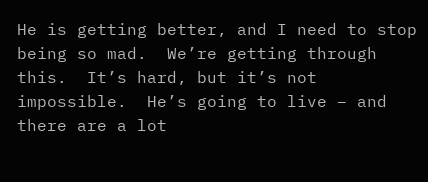He is getting better, and I need to stop being so mad.  We’re getting through this.  It’s hard, but it’s not impossible.  He’s going to live – and there are a lot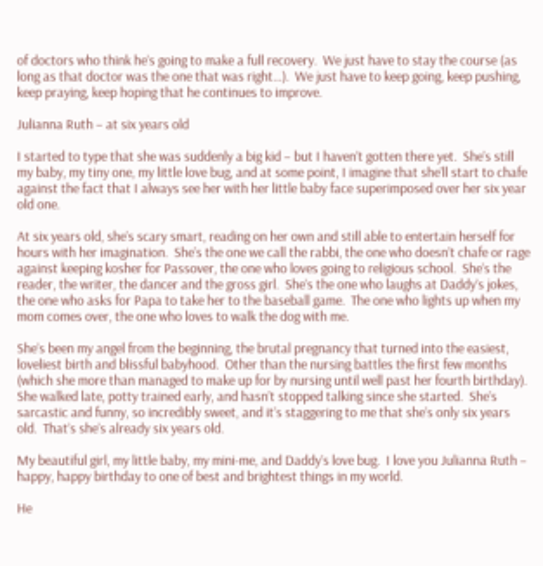of doctors who think he’s going to make a full recovery.  We just have to stay the course (as long as that doctor was the one that was right…).  We just have to keep going, keep pushing, keep praying, keep hoping that he continues to improve.

Julianna Ruth – at six years old

I started to type that she was suddenly a big kid – but I haven’t gotten there yet.  She’s still my baby, my tiny one, my little love bug, and at some point, I imagine that she’ll start to chafe against the fact that I always see her with her little baby face superimposed over her six year old one.

At six years old, she’s scary smart, reading on her own and still able to entertain herself for hours with her imagination.  She’s the one we call the rabbi, the one who doesn’t chafe or rage against keeping kosher for Passover, the one who loves going to religious school.  She’s the reader, the writer, the dancer and the gross girl.  She’s the one who laughs at Daddy’s jokes, the one who asks for Papa to take her to the baseball game.  The one who lights up when my mom comes over, the one who loves to walk the dog with me.

She’s been my angel from the beginning, the brutal pregnancy that turned into the easiest, loveliest birth and blissful babyhood.  Other than the nursing battles the first few months (which she more than managed to make up for by nursing until well past her fourth birthday).  She walked late, potty trained early, and hasn’t stopped talking since she started.  She’s sarcastic and funny, so incredibly sweet, and it’s staggering to me that she’s only six years old.  That’s she’s already six years old.

My beautiful girl, my little baby, my mini-me, and Daddy’s love bug.  I love you Julianna Ruth – happy, happy birthday to one of best and brightest things in my world.

He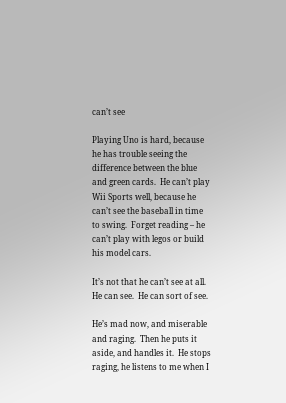can’t see

Playing Uno is hard, because he has trouble seeing the difference between the blue and green cards.  He can’t play Wii Sports well, because he can’t see the baseball in time to swing.  Forget reading – he can’t play with legos or build his model cars.

It’s not that he can’t see at all.  He can see.  He can sort of see.

He’s mad now, and miserable and raging.  Then he puts it aside, and handles it.  He stops raging, he listens to me when I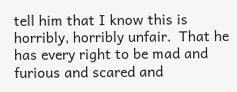tell him that I know this is horribly, horribly unfair.  That he has every right to be mad and furious and scared and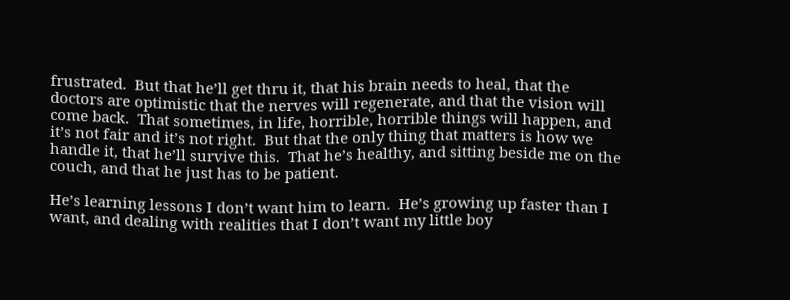frustrated.  But that he’ll get thru it, that his brain needs to heal, that the doctors are optimistic that the nerves will regenerate, and that the vision will come back.  That sometimes, in life, horrible, horrible things will happen, and it’s not fair and it’s not right.  But that the only thing that matters is how we handle it, that he’ll survive this.  That he’s healthy, and sitting beside me on the couch, and that he just has to be patient.

He’s learning lessons I don’t want him to learn.  He’s growing up faster than I want, and dealing with realities that I don’t want my little boy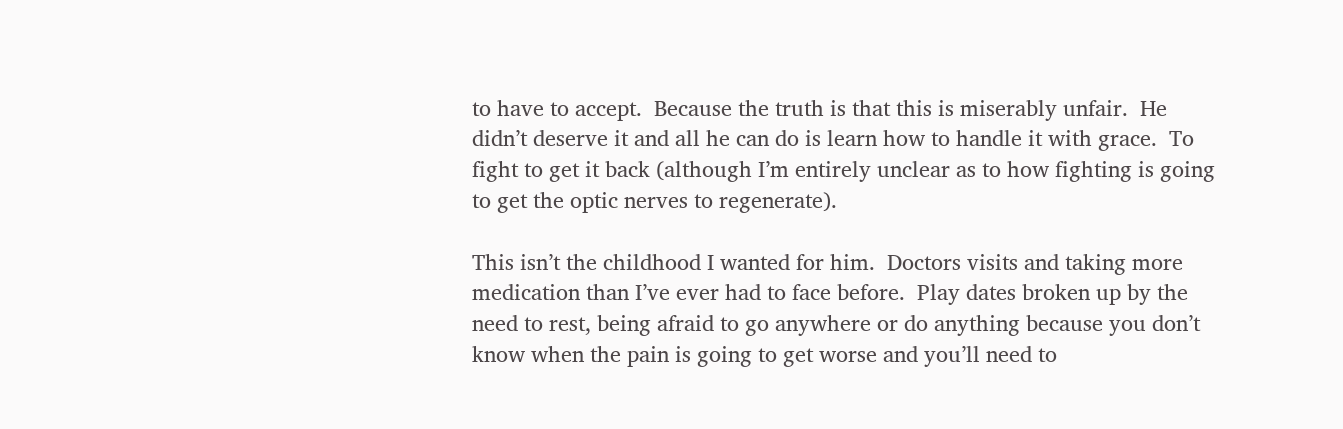to have to accept.  Because the truth is that this is miserably unfair.  He didn’t deserve it and all he can do is learn how to handle it with grace.  To fight to get it back (although I’m entirely unclear as to how fighting is going to get the optic nerves to regenerate).

This isn’t the childhood I wanted for him.  Doctors visits and taking more medication than I’ve ever had to face before.  Play dates broken up by the need to rest, being afraid to go anywhere or do anything because you don’t know when the pain is going to get worse and you’ll need to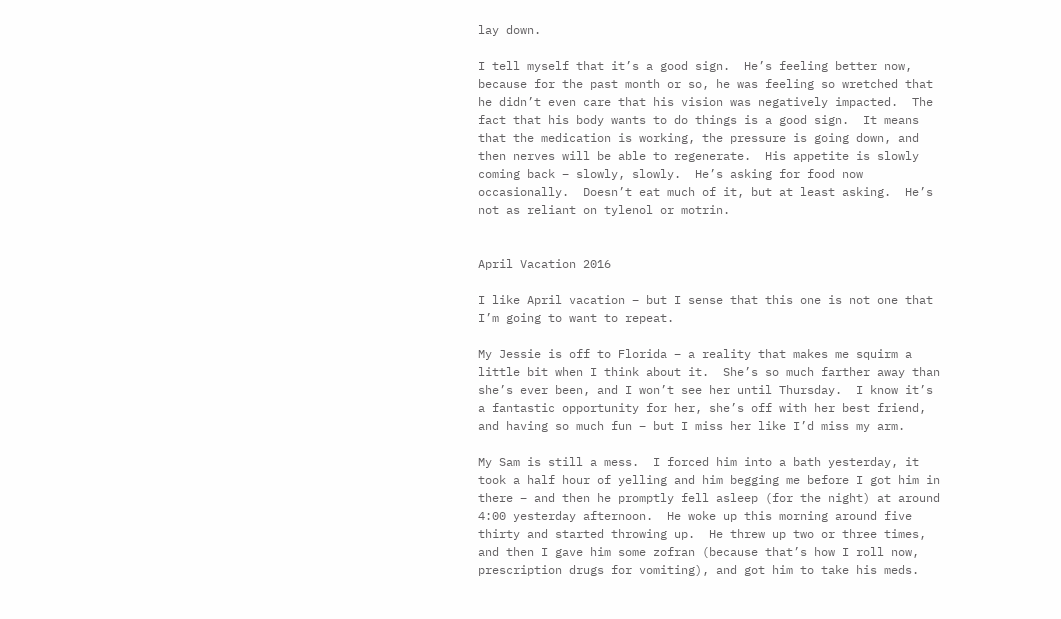lay down.

I tell myself that it’s a good sign.  He’s feeling better now, because for the past month or so, he was feeling so wretched that he didn’t even care that his vision was negatively impacted.  The fact that his body wants to do things is a good sign.  It means that the medication is working, the pressure is going down, and then nerves will be able to regenerate.  His appetite is slowly coming back – slowly, slowly.  He’s asking for food now occasionally.  Doesn’t eat much of it, but at least asking.  He’s not as reliant on tylenol or motrin.


April Vacation 2016

I like April vacation – but I sense that this one is not one that I’m going to want to repeat.

My Jessie is off to Florida – a reality that makes me squirm a little bit when I think about it.  She’s so much farther away than she’s ever been, and I won’t see her until Thursday.  I know it’s a fantastic opportunity for her, she’s off with her best friend, and having so much fun – but I miss her like I’d miss my arm.

My Sam is still a mess.  I forced him into a bath yesterday, it took a half hour of yelling and him begging me before I got him in there – and then he promptly fell asleep (for the night) at around 4:00 yesterday afternoon.  He woke up this morning around five thirty and started throwing up.  He threw up two or three times, and then I gave him some zofran (because that’s how I roll now, prescription drugs for vomiting), and got him to take his meds.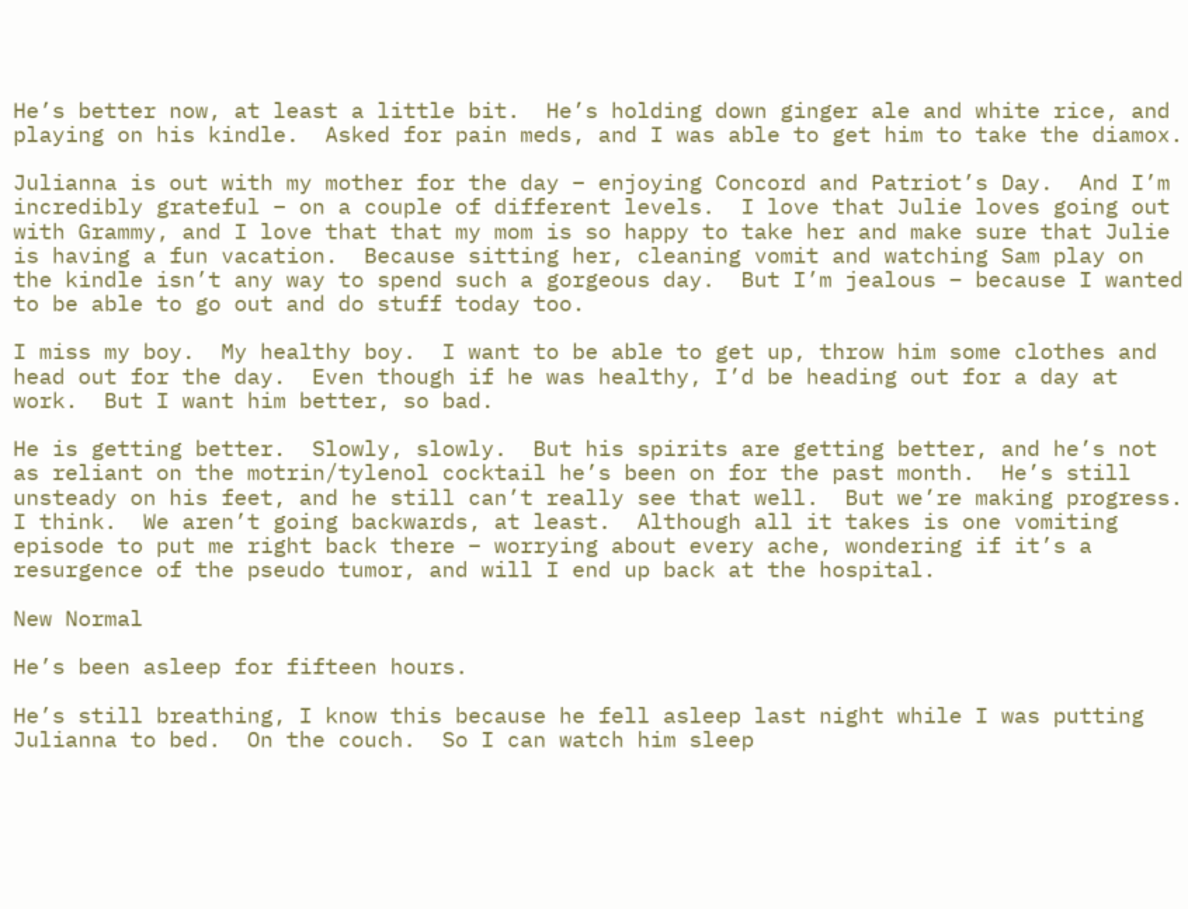He’s better now, at least a little bit.  He’s holding down ginger ale and white rice, and playing on his kindle.  Asked for pain meds, and I was able to get him to take the diamox.

Julianna is out with my mother for the day – enjoying Concord and Patriot’s Day.  And I’m incredibly grateful – on a couple of different levels.  I love that Julie loves going out with Grammy, and I love that that my mom is so happy to take her and make sure that Julie is having a fun vacation.  Because sitting her, cleaning vomit and watching Sam play on the kindle isn’t any way to spend such a gorgeous day.  But I’m jealous – because I wanted to be able to go out and do stuff today too.

I miss my boy.  My healthy boy.  I want to be able to get up, throw him some clothes and head out for the day.  Even though if he was healthy, I’d be heading out for a day at work.  But I want him better, so bad.

He is getting better.  Slowly, slowly.  But his spirits are getting better, and he’s not as reliant on the motrin/tylenol cocktail he’s been on for the past month.  He’s still unsteady on his feet, and he still can’t really see that well.  But we’re making progress.  I think.  We aren’t going backwards, at least.  Although all it takes is one vomiting episode to put me right back there – worrying about every ache, wondering if it’s a resurgence of the pseudo tumor, and will I end up back at the hospital.

New Normal

He’s been asleep for fifteen hours.

He’s still breathing, I know this because he fell asleep last night while I was putting Julianna to bed.  On the couch.  So I can watch him sleep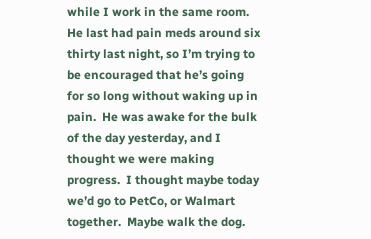while I work in the same room.  He last had pain meds around six thirty last night, so I’m trying to be encouraged that he’s going for so long without waking up in pain.  He was awake for the bulk of the day yesterday, and I thought we were making progress.  I thought maybe today we’d go to PetCo, or Walmart together.  Maybe walk the dog.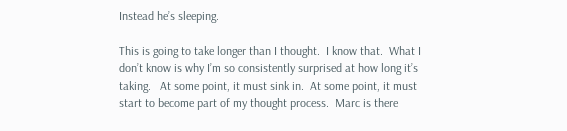Instead he’s sleeping.

This is going to take longer than I thought.  I know that.  What I don’t know is why I’m so consistently surprised at how long it’s taking.   At some point, it must sink in.  At some point, it must start to become part of my thought process.  Marc is there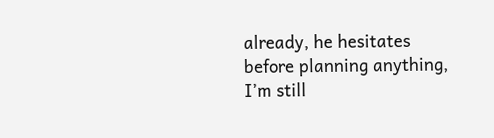already, he hesitates before planning anything, I’m still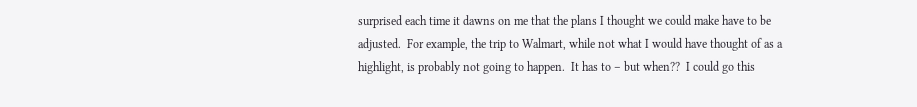surprised each time it dawns on me that the plans I thought we could make have to be adjusted.  For example, the trip to Walmart, while not what I would have thought of as a highlight, is probably not going to happen.  It has to – but when??  I could go this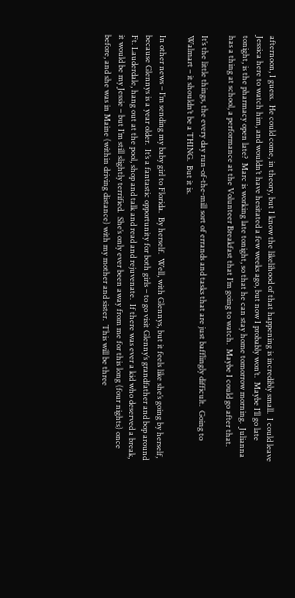afternoon, I guess.  He could come, in theory, but I know the likelihood of that happening is incredibly small.  I could leave Jessica here to watch him, and wouldn’t have hesitated a few weeks ago, but now I probably won’t.  Maybe I’ll go late tonight, is the pharmacy open late?  Marc is working late tonight, so that he can stay home tomorrow morning.  Julianna has a thing at school, a performance at the Volunteer Breakfast that I’m going to watch.  Maybe I could go after that.

It’s the little things, the every day run-of-the-mill sort of errands and tasks that are just bafflingly difficult.  Going to Walmart – it shouldn’t be a THING.  But it is.

In other news – I’m sending my baby girl to Florida.  By herself.  Well, with Glennys, but it feels like she’s going by herself, because Glennys is a year older.  It’s a fantastic opportunity for both girls – to go visit Glenny’s grandfather and bop around Ft. Lauderdale, hang out at the pool, shop and talk and read and rejuvenate.  If there was ever a kid who deserved a break, it would be my Jessie – but I’m still slightly terrified.  She’s only ever been away from me for this long (four nights) once before, and she was in Maine (within driving distance) with my mother and sister.  This will be three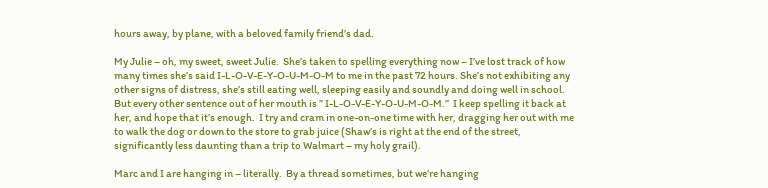hours away, by plane, with a beloved family friend’s dad.

My Julie – oh, my sweet, sweet Julie.  She’s taken to spelling everything now – I’ve lost track of how many times she’s said I-L-O-V-E-Y-O-U-M-O-M to me in the past 72 hours. She’s not exhibiting any other signs of distress, she’s still eating well, sleeping easily and soundly and doing well in school.  But every other sentence out of her mouth is ” I-L-O-V-E-Y-O-U-M-O-M.”  I keep spelling it back at her, and hope that it’s enough.  I try and cram in one-on-one time with her, dragging her out with me to walk the dog or down to the store to grab juice (Shaw’s is right at the end of the street, significantly less daunting than a trip to Walmart – my holy grail).

Marc and I are hanging in – literally.  By a thread sometimes, but we’re hanging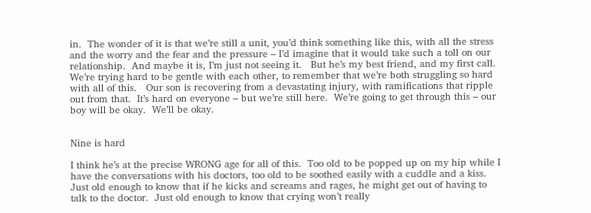in.  The wonder of it is that we’re still a unit, you’d think something like this, with all the stress and the worry and the fear and the pressure – I’d imagine that it would take such a toll on our relationship.  And maybe it is, I’m just not seeing it.   But he’s my best friend, and my first call.  We’re trying hard to be gentle with each other, to remember that we’re both struggling so hard with all of this.   Our son is recovering from a devastating injury, with ramifications that ripple out from that.  It’s hard on everyone – but we’re still here.  We’re going to get through this – our boy will be okay.  We’ll be okay.


Nine is hard

I think he’s at the precise WRONG age for all of this.  Too old to be popped up on my hip while I have the conversations with his doctors, too old to be soothed easily with a cuddle and a kiss.  Just old enough to know that if he kicks and screams and rages, he might get out of having to talk to the doctor.  Just old enough to know that crying won’t really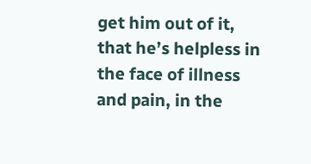get him out of it, that he’s helpless in the face of illness and pain, in the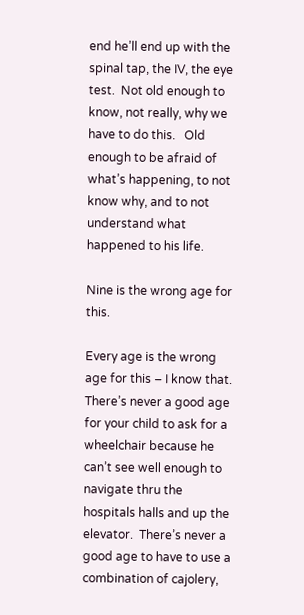end he’ll end up with the spinal tap, the IV, the eye test.  Not old enough to know, not really, why we have to do this.   Old enough to be afraid of what’s happening, to not know why, and to not understand what happened to his life.

Nine is the wrong age for this.

Every age is the wrong age for this – I know that.  There’s never a good age for your child to ask for a wheelchair because he can’t see well enough to navigate thru the hospitals halls and up the elevator.  There’s never a good age to have to use a combination of cajolery,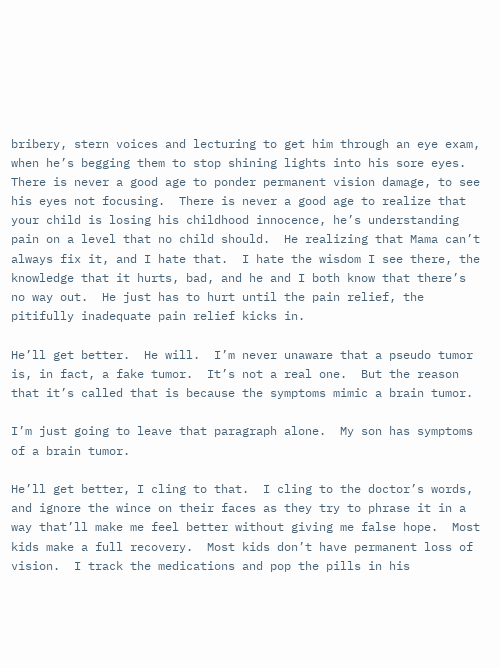bribery, stern voices and lecturing to get him through an eye exam, when he’s begging them to stop shining lights into his sore eyes.  There is never a good age to ponder permanent vision damage, to see his eyes not focusing.  There is never a good age to realize that your child is losing his childhood innocence, he’s understanding pain on a level that no child should.  He realizing that Mama can’t always fix it, and I hate that.  I hate the wisdom I see there, the knowledge that it hurts, bad, and he and I both know that there’s no way out.  He just has to hurt until the pain relief, the pitifully inadequate pain relief kicks in.

He’ll get better.  He will.  I’m never unaware that a pseudo tumor is, in fact, a fake tumor.  It’s not a real one.  But the reason that it’s called that is because the symptoms mimic a brain tumor.

I’m just going to leave that paragraph alone.  My son has symptoms of a brain tumor.

He’ll get better, I cling to that.  I cling to the doctor’s words, and ignore the wince on their faces as they try to phrase it in a way that’ll make me feel better without giving me false hope.  Most kids make a full recovery.  Most kids don’t have permanent loss of vision.  I track the medications and pop the pills in his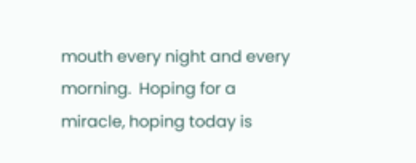mouth every night and every morning.  Hoping for a miracle, hoping today is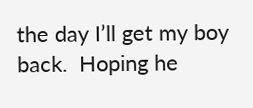the day I’ll get my boy back.  Hoping he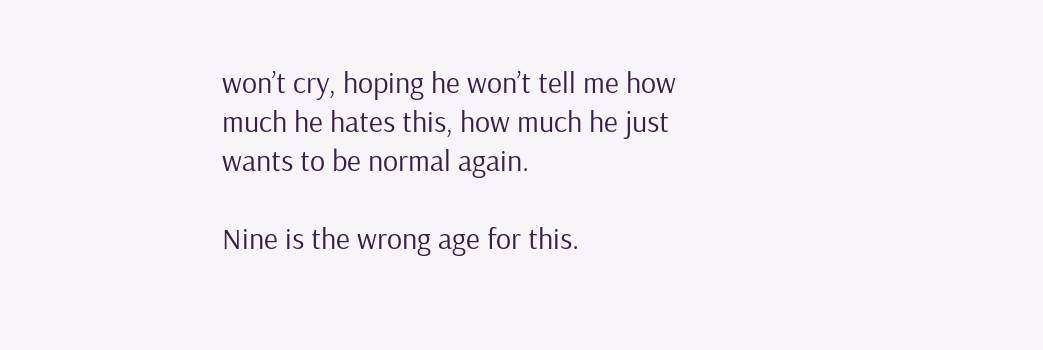won’t cry, hoping he won’t tell me how much he hates this, how much he just wants to be normal again.

Nine is the wrong age for this.